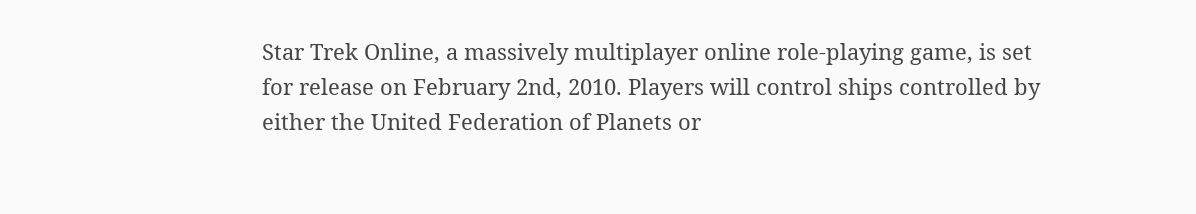Star Trek Online, a massively multiplayer online role-playing game, is set for release on February 2nd, 2010. Players will control ships controlled by either the United Federation of Planets or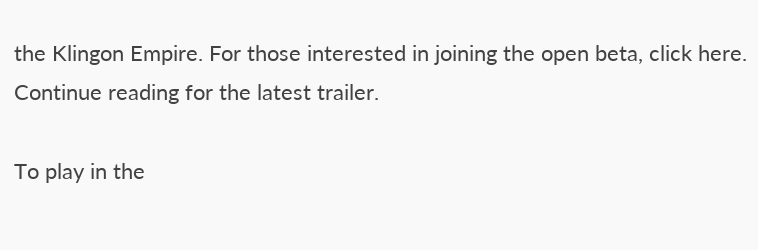the Klingon Empire. For those interested in joining the open beta, click here. Continue reading for the latest trailer.

To play in the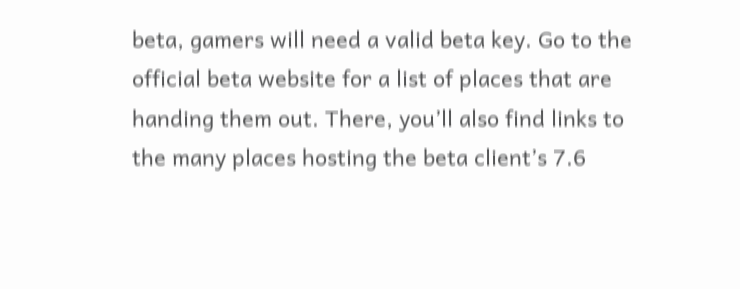beta, gamers will need a valid beta key. Go to the official beta website for a list of places that are handing them out. There, you’ll also find links to the many places hosting the beta client’s 7.6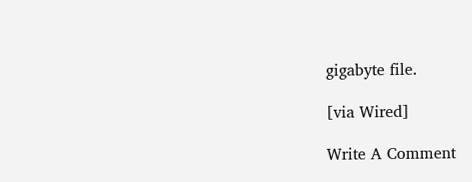gigabyte file.

[via Wired]

Write A Comment